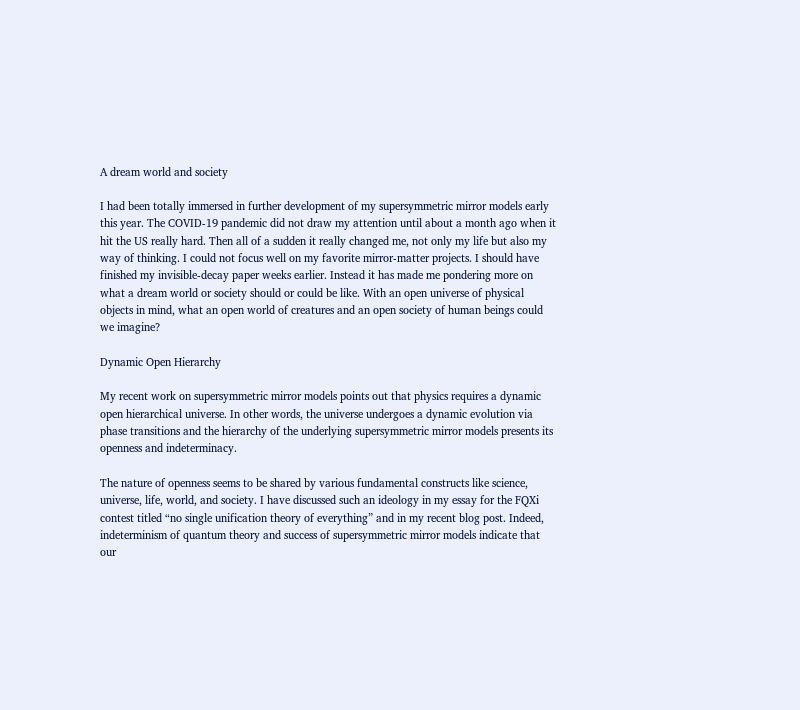A dream world and society

I had been totally immersed in further development of my supersymmetric mirror models early this year. The COVID-19 pandemic did not draw my attention until about a month ago when it hit the US really hard. Then all of a sudden it really changed me, not only my life but also my way of thinking. I could not focus well on my favorite mirror-matter projects. I should have finished my invisible-decay paper weeks earlier. Instead it has made me pondering more on what a dream world or society should or could be like. With an open universe of physical objects in mind, what an open world of creatures and an open society of human beings could we imagine?

Dynamic Open Hierarchy

My recent work on supersymmetric mirror models points out that physics requires a dynamic open hierarchical universe. In other words, the universe undergoes a dynamic evolution via phase transitions and the hierarchy of the underlying supersymmetric mirror models presents its openness and indeterminacy.

The nature of openness seems to be shared by various fundamental constructs like science, universe, life, world, and society. I have discussed such an ideology in my essay for the FQXi contest titled “no single unification theory of everything” and in my recent blog post. Indeed, indeterminism of quantum theory and success of supersymmetric mirror models indicate that our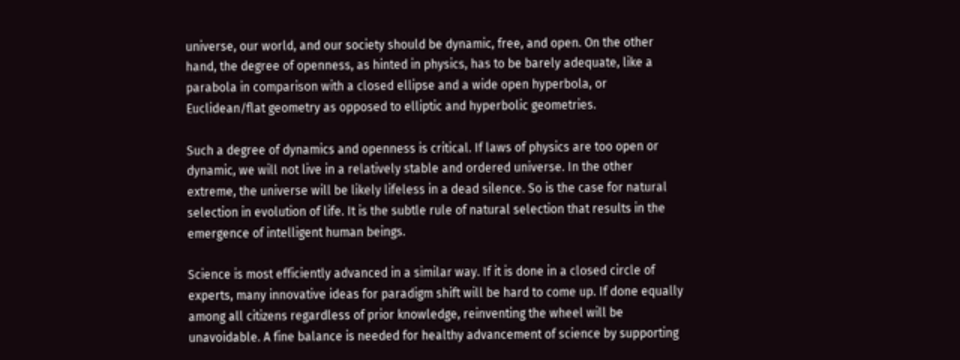universe, our world, and our society should be dynamic, free, and open. On the other hand, the degree of openness, as hinted in physics, has to be barely adequate, like a parabola in comparison with a closed ellipse and a wide open hyperbola, or Euclidean/flat geometry as opposed to elliptic and hyperbolic geometries.

Such a degree of dynamics and openness is critical. If laws of physics are too open or dynamic, we will not live in a relatively stable and ordered universe. In the other extreme, the universe will be likely lifeless in a dead silence. So is the case for natural selection in evolution of life. It is the subtle rule of natural selection that results in the emergence of intelligent human beings.

Science is most efficiently advanced in a similar way. If it is done in a closed circle of experts, many innovative ideas for paradigm shift will be hard to come up. If done equally among all citizens regardless of prior knowledge, reinventing the wheel will be unavoidable. A fine balance is needed for healthy advancement of science by supporting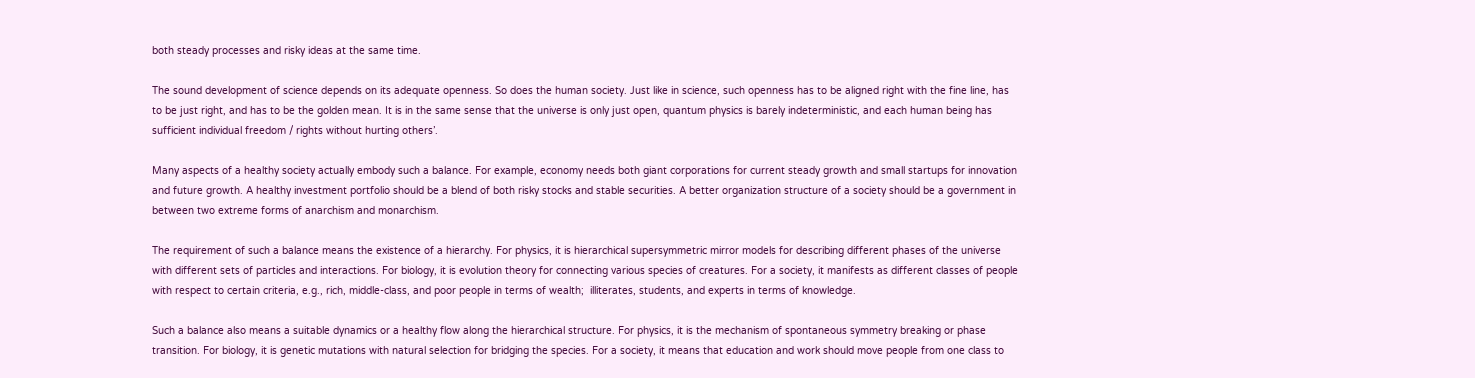both steady processes and risky ideas at the same time.

The sound development of science depends on its adequate openness. So does the human society. Just like in science, such openness has to be aligned right with the fine line, has to be just right, and has to be the golden mean. It is in the same sense that the universe is only just open, quantum physics is barely indeterministic, and each human being has sufficient individual freedom / rights without hurting others’.

Many aspects of a healthy society actually embody such a balance. For example, economy needs both giant corporations for current steady growth and small startups for innovation and future growth. A healthy investment portfolio should be a blend of both risky stocks and stable securities. A better organization structure of a society should be a government in between two extreme forms of anarchism and monarchism.

The requirement of such a balance means the existence of a hierarchy. For physics, it is hierarchical supersymmetric mirror models for describing different phases of the universe with different sets of particles and interactions. For biology, it is evolution theory for connecting various species of creatures. For a society, it manifests as different classes of people with respect to certain criteria, e.g., rich, middle-class, and poor people in terms of wealth;  illiterates, students, and experts in terms of knowledge.

Such a balance also means a suitable dynamics or a healthy flow along the hierarchical structure. For physics, it is the mechanism of spontaneous symmetry breaking or phase transition. For biology, it is genetic mutations with natural selection for bridging the species. For a society, it means that education and work should move people from one class to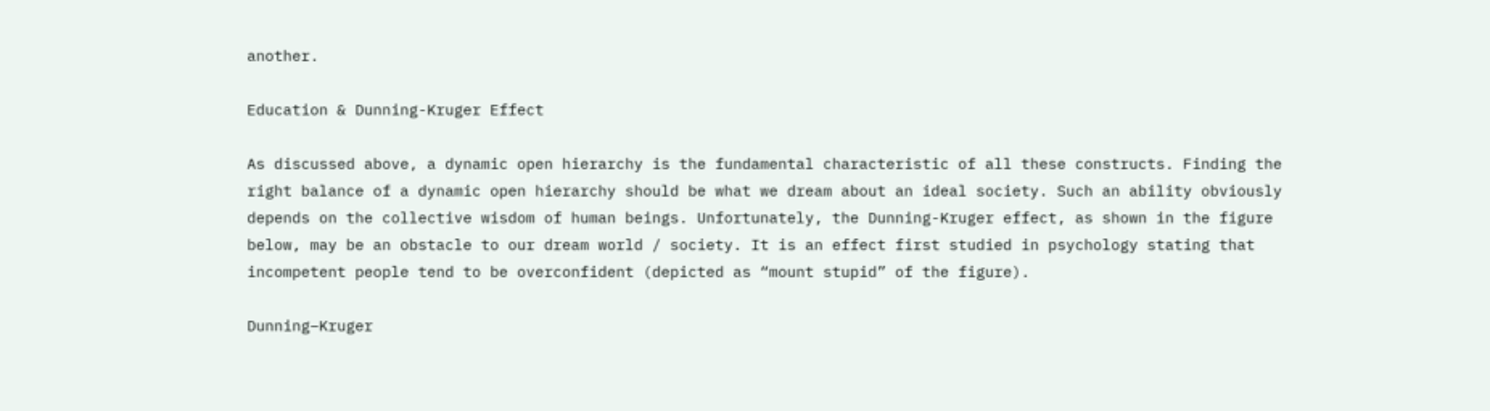another.

Education & Dunning-Kruger Effect

As discussed above, a dynamic open hierarchy is the fundamental characteristic of all these constructs. Finding the right balance of a dynamic open hierarchy should be what we dream about an ideal society. Such an ability obviously depends on the collective wisdom of human beings. Unfortunately, the Dunning-Kruger effect, as shown in the figure below, may be an obstacle to our dream world / society. It is an effect first studied in psychology stating that incompetent people tend to be overconfident (depicted as “mount stupid” of the figure).

Dunning–Kruger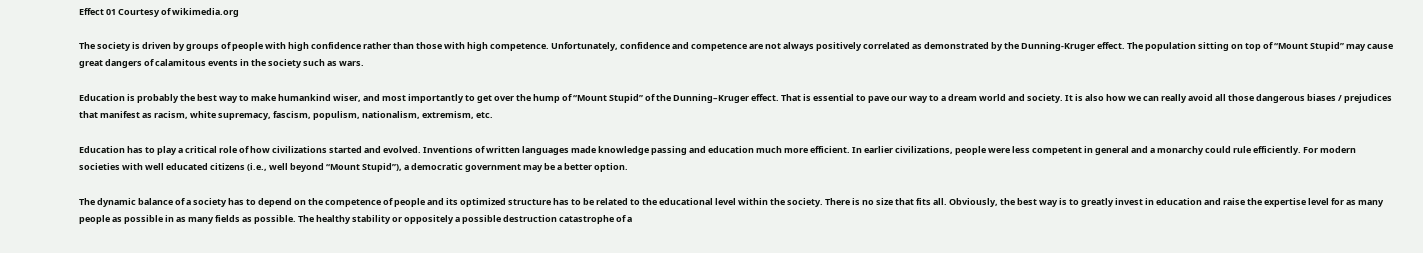Effect 01 Courtesy of wikimedia.org

The society is driven by groups of people with high confidence rather than those with high competence. Unfortunately, confidence and competence are not always positively correlated as demonstrated by the Dunning-Kruger effect. The population sitting on top of “Mount Stupid” may cause great dangers of calamitous events in the society such as wars.

Education is probably the best way to make humankind wiser, and most importantly to get over the hump of “Mount Stupid” of the Dunning–Kruger effect. That is essential to pave our way to a dream world and society. It is also how we can really avoid all those dangerous biases / prejudices that manifest as racism, white supremacy, fascism, populism, nationalism, extremism, etc.

Education has to play a critical role of how civilizations started and evolved. Inventions of written languages made knowledge passing and education much more efficient. In earlier civilizations, people were less competent in general and a monarchy could rule efficiently. For modern societies with well educated citizens (i.e., well beyond “Mount Stupid”), a democratic government may be a better option.

The dynamic balance of a society has to depend on the competence of people and its optimized structure has to be related to the educational level within the society. There is no size that fits all. Obviously, the best way is to greatly invest in education and raise the expertise level for as many people as possible in as many fields as possible. The healthy stability or oppositely a possible destruction catastrophe of a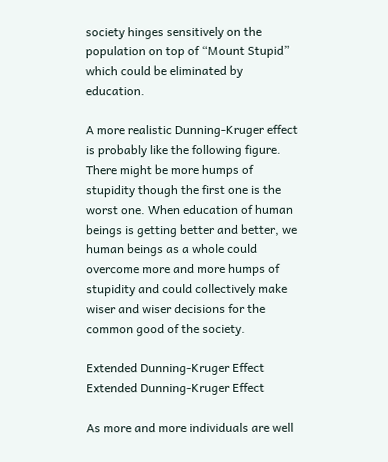society hinges sensitively on the population on top of “Mount Stupid” which could be eliminated by education.

A more realistic Dunning-Kruger effect is probably like the following figure. There might be more humps of stupidity though the first one is the worst one. When education of human beings is getting better and better, we human beings as a whole could overcome more and more humps of stupidity and could collectively make wiser and wiser decisions for the common good of the society.

Extended Dunning-Kruger Effect
Extended Dunning-Kruger Effect

As more and more individuals are well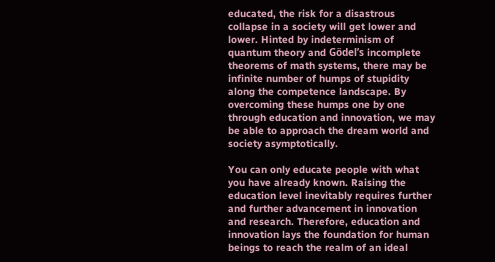educated, the risk for a disastrous collapse in a society will get lower and lower. Hinted by indeterminism of quantum theory and Gödel’s incomplete theorems of math systems, there may be infinite number of humps of stupidity along the competence landscape. By overcoming these humps one by one through education and innovation, we may be able to approach the dream world and society asymptotically.

You can only educate people with what you have already known. Raising the education level inevitably requires further and further advancement in innovation and research. Therefore, education and innovation lays the foundation for human beings to reach the realm of an ideal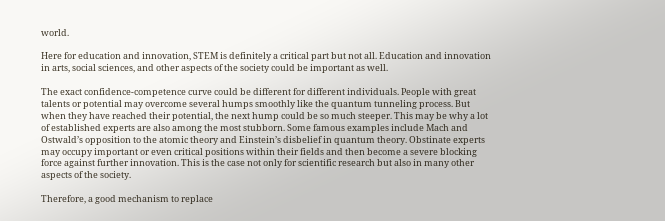world.

Here for education and innovation, STEM is definitely a critical part but not all. Education and innovation in arts, social sciences, and other aspects of the society could be important as well.

The exact confidence-competence curve could be different for different individuals. People with great talents or potential may overcome several humps smoothly like the quantum tunneling process. But when they have reached their potential, the next hump could be so much steeper. This may be why a lot of established experts are also among the most stubborn. Some famous examples include Mach and Ostwald’s opposition to the atomic theory and Einstein’s disbelief in quantum theory. Obstinate experts may occupy important or even critical positions within their fields and then become a severe blocking force against further innovation. This is the case not only for scientific research but also in many other aspects of the society.

Therefore, a good mechanism to replace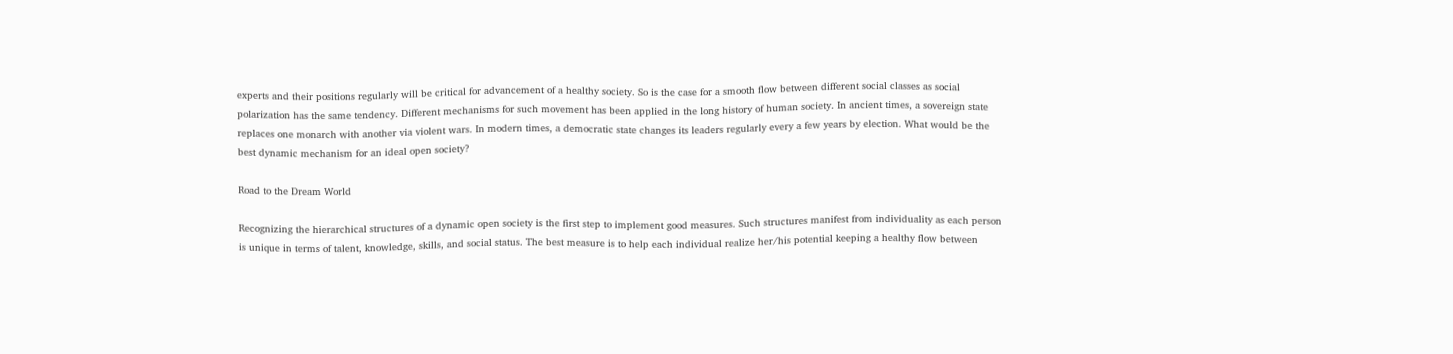experts and their positions regularly will be critical for advancement of a healthy society. So is the case for a smooth flow between different social classes as social polarization has the same tendency. Different mechanisms for such movement has been applied in the long history of human society. In ancient times, a sovereign state replaces one monarch with another via violent wars. In modern times, a democratic state changes its leaders regularly every a few years by election. What would be the best dynamic mechanism for an ideal open society?

Road to the Dream World

Recognizing the hierarchical structures of a dynamic open society is the first step to implement good measures. Such structures manifest from individuality as each person is unique in terms of talent, knowledge, skills, and social status. The best measure is to help each individual realize her/his potential keeping a healthy flow between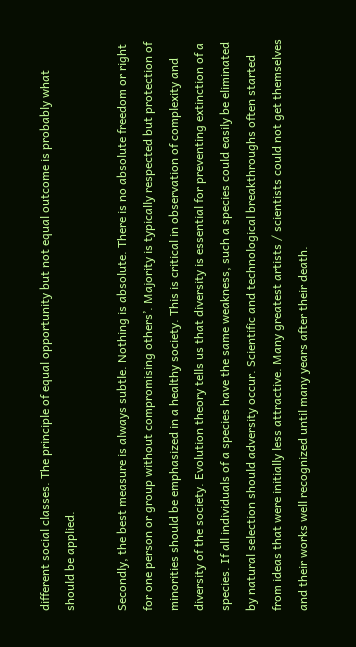different social classes. The principle of equal opportunity but not equal outcome is probably what should be applied.

Secondly, the best measure is always subtle. Nothing is absolute. There is no absolute freedom or right for one person or group without compromising others’. Majority is typically respected but protection of minorities should be emphasized in a healthy society. This is critical in observation of complexity and diversity of the society. Evolution theory tells us that diversity is essential for preventing extinction of a species. If all individuals of a species have the same weakness, such a species could easily be eliminated by natural selection should adversity occur. Scientific and technological breakthroughs often started from ideas that were initially less attractive. Many greatest artists / scientists could not get themselves and their works well recognized until many years after their death.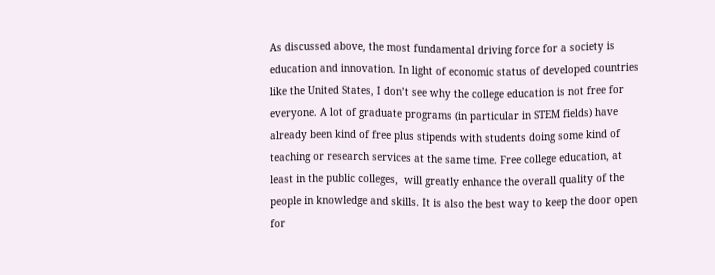As discussed above, the most fundamental driving force for a society is education and innovation. In light of economic status of developed countries like the United States, I don’t see why the college education is not free for everyone. A lot of graduate programs (in particular in STEM fields) have already been kind of free plus stipends with students doing some kind of teaching or research services at the same time. Free college education, at least in the public colleges,  will greatly enhance the overall quality of the people in knowledge and skills. It is also the best way to keep the door open for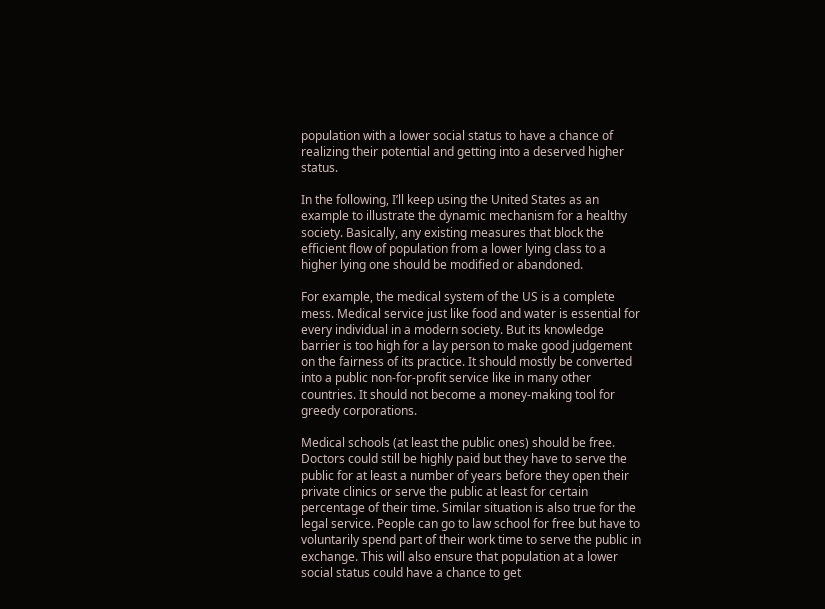population with a lower social status to have a chance of realizing their potential and getting into a deserved higher status.

In the following, I’ll keep using the United States as an example to illustrate the dynamic mechanism for a healthy society. Basically, any existing measures that block the efficient flow of population from a lower lying class to a higher lying one should be modified or abandoned.

For example, the medical system of the US is a complete mess. Medical service just like food and water is essential for every individual in a modern society. But its knowledge barrier is too high for a lay person to make good judgement on the fairness of its practice. It should mostly be converted into a public non-for-profit service like in many other countries. It should not become a money-making tool for greedy corporations.

Medical schools (at least the public ones) should be free. Doctors could still be highly paid but they have to serve the public for at least a number of years before they open their private clinics or serve the public at least for certain percentage of their time. Similar situation is also true for the legal service. People can go to law school for free but have to voluntarily spend part of their work time to serve the public in exchange. This will also ensure that population at a lower social status could have a chance to get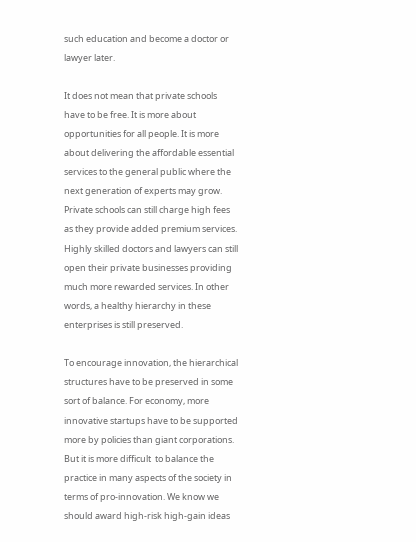such education and become a doctor or lawyer later.

It does not mean that private schools have to be free. It is more about opportunities for all people. It is more about delivering the affordable essential services to the general public where the next generation of experts may grow. Private schools can still charge high fees as they provide added premium services. Highly skilled doctors and lawyers can still open their private businesses providing much more rewarded services. In other words, a healthy hierarchy in these enterprises is still preserved.

To encourage innovation, the hierarchical structures have to be preserved in some sort of balance. For economy, more innovative startups have to be supported more by policies than giant corporations. But it is more difficult  to balance the practice in many aspects of the society in terms of pro-innovation. We know we should award high-risk high-gain ideas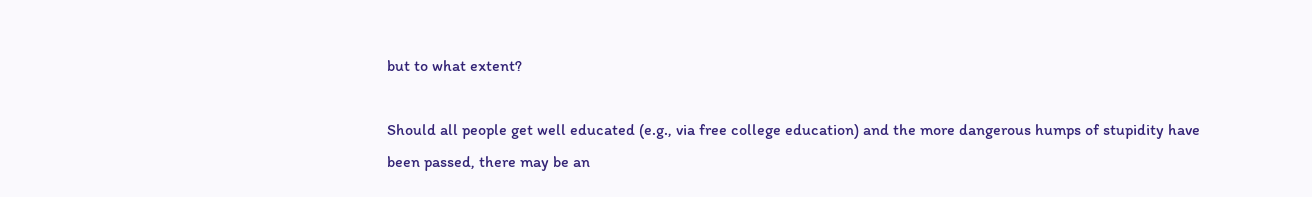but to what extent?

Should all people get well educated (e.g., via free college education) and the more dangerous humps of stupidity have been passed, there may be an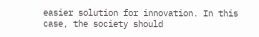easier solution for innovation. In this case, the society should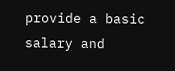provide a basic salary and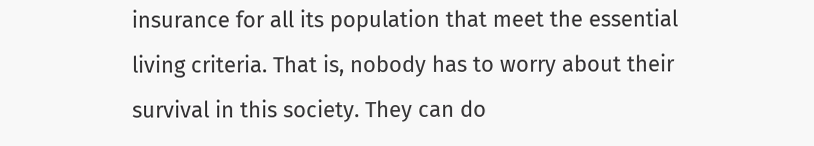insurance for all its population that meet the essential living criteria. That is, nobody has to worry about their survival in this society. They can do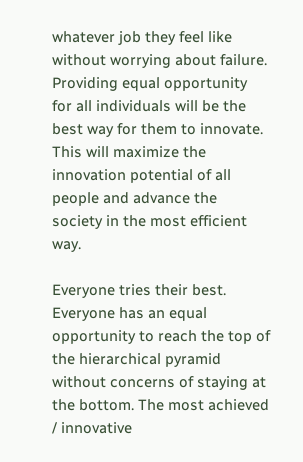whatever job they feel like without worrying about failure. Providing equal opportunity for all individuals will be the best way for them to innovate. This will maximize the innovation potential of all people and advance the society in the most efficient way.

Everyone tries their best. Everyone has an equal opportunity to reach the top of the hierarchical pyramid without concerns of staying at the bottom. The most achieved / innovative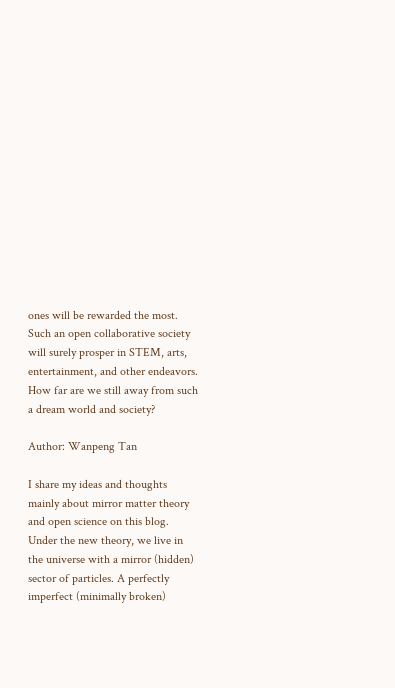ones will be rewarded the most. Such an open collaborative society will surely prosper in STEM, arts, entertainment, and other endeavors. How far are we still away from such a dream world and society?

Author: Wanpeng Tan

I share my ideas and thoughts mainly about mirror matter theory and open science on this blog. Under the new theory, we live in the universe with a mirror (hidden) sector of particles. A perfectly imperfect (minimally broken)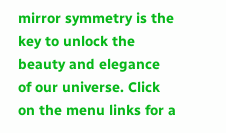mirror symmetry is the key to unlock the beauty and elegance of our universe. Click on the menu links for a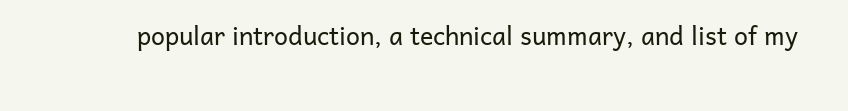popular introduction, a technical summary, and list of my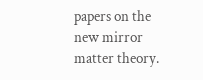papers on the new mirror matter theory.